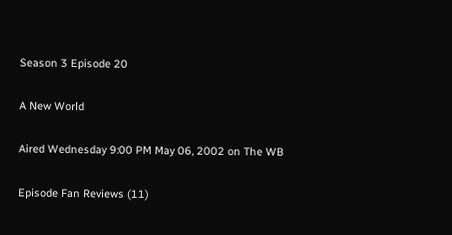Season 3 Episode 20

A New World

Aired Wednesday 9:00 PM May 06, 2002 on The WB

Episode Fan Reviews (11)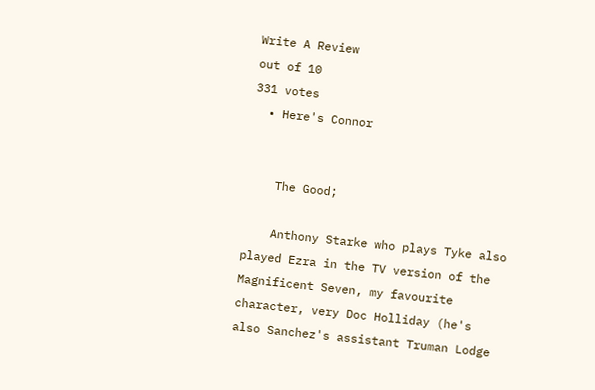Write A Review
out of 10
331 votes
  • Here's Connor


    The Good;

    Anthony Starke who plays Tyke also played Ezra in the TV version of the Magnificent Seven, my favourite character, very Doc Holliday (he's also Sanchez's assistant Truman Lodge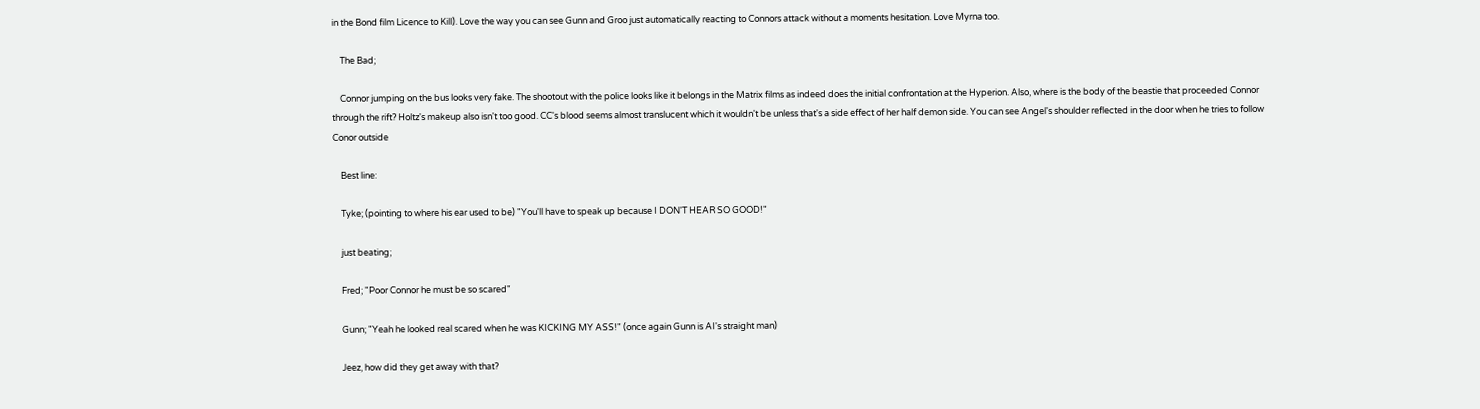in the Bond film Licence to Kill). Love the way you can see Gunn and Groo just automatically reacting to Connors attack without a moments hesitation. Love Myrna too.

    The Bad;

    Connor jumping on the bus looks very fake. The shootout with the police looks like it belongs in the Matrix films as indeed does the initial confrontation at the Hyperion. Also, where is the body of the beastie that proceeded Connor through the rift? Holtz's makeup also isn't too good. CC's blood seems almost translucent which it wouldn't be unless that's a side effect of her half demon side. You can see Angel's shoulder reflected in the door when he tries to follow Conor outside

    Best line:

    Tyke; (pointing to where his ear used to be) "You'll have to speak up because I DON'T HEAR SO GOOD!"

    just beating;

    Fred; "Poor Connor he must be so scared"

    Gunn; "Yeah he looked real scared when he was KICKING MY ASS!" (once again Gunn is AI's straight man)

    Jeez, how did they get away with that?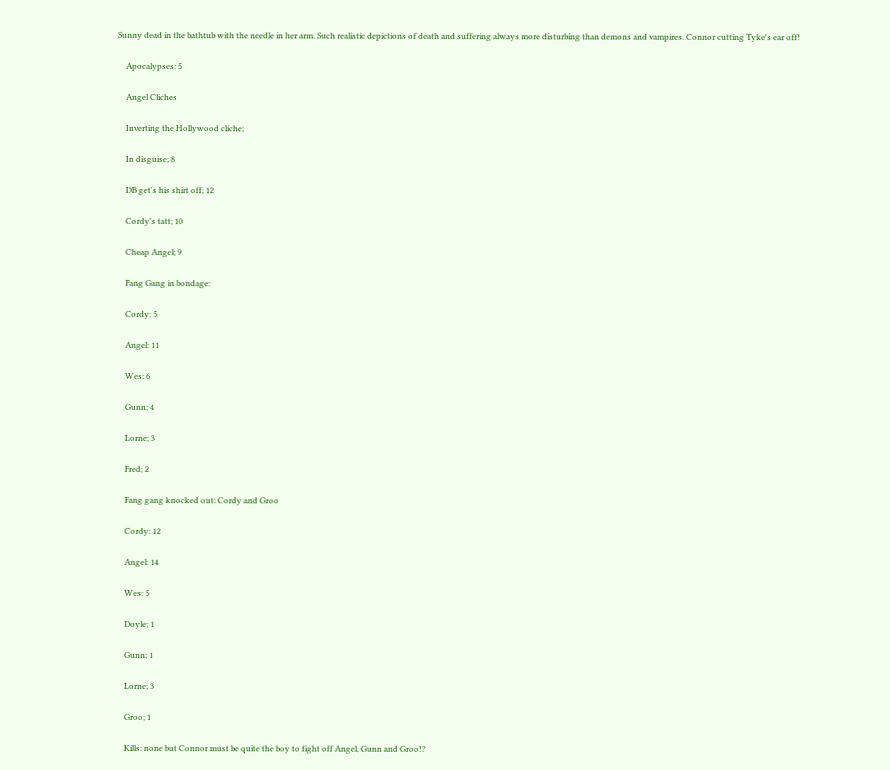Sunny dead in the bathtub with the needle in her arm. Such realistic depictions of death and suffering always more disturbing than demons and vampires. Connor cutting Tyke's ear off!

    Apocalypses: 5

    Angel Cliches

    Inverting the Hollywood cliche;

    In disguise; 8

    DB get's his shirt off; 12

    Cordy's tatt; 10

    Cheap Angel; 9

    Fang Gang in bondage:

    Cordy: 5

    Angel: 11

    Wes: 6

    Gunn; 4

    Lorne; 3

    Fred; 2

    Fang gang knocked out: Cordy and Groo

    Cordy: 12

    Angel: 14

    Wes: 5

    Doyle; 1

    Gunn; 1

    Lorne; 3

    Groo; 1

    Kills: none but Connor must be quite the boy to fight off Angel, Gunn and Groo!?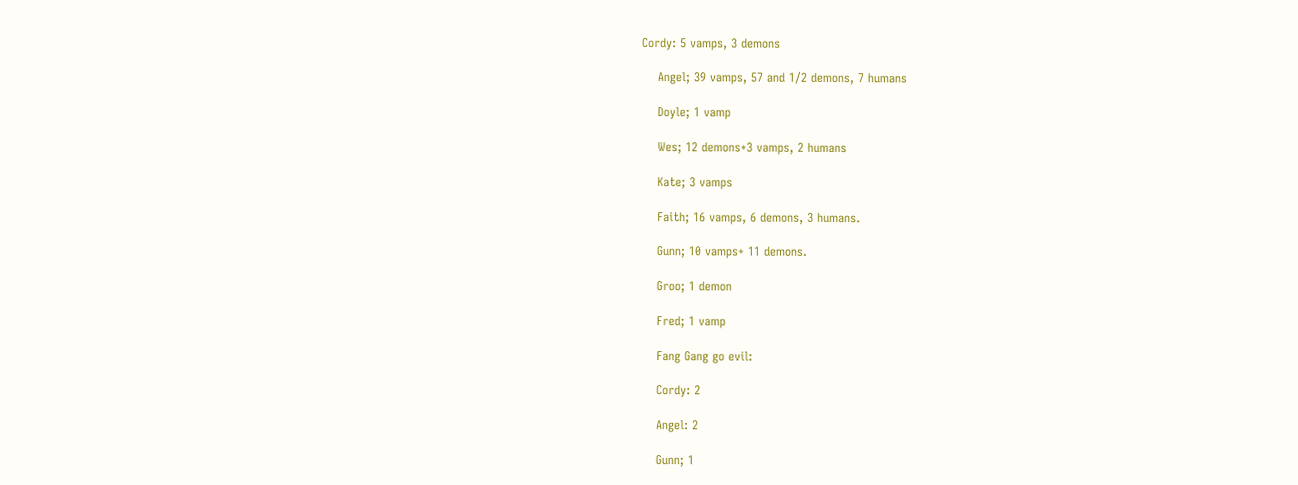Cordy: 5 vamps, 3 demons

    Angel; 39 vamps, 57 and 1/2 demons, 7 humans

    Doyle; 1 vamp

    Wes; 12 demons+3 vamps, 2 humans

    Kate; 3 vamps

    Faith; 16 vamps, 6 demons, 3 humans.

    Gunn; 10 vamps+ 11 demons.

    Groo; 1 demon

    Fred; 1 vamp

    Fang Gang go evil:

    Cordy: 2

    Angel: 2

    Gunn; 1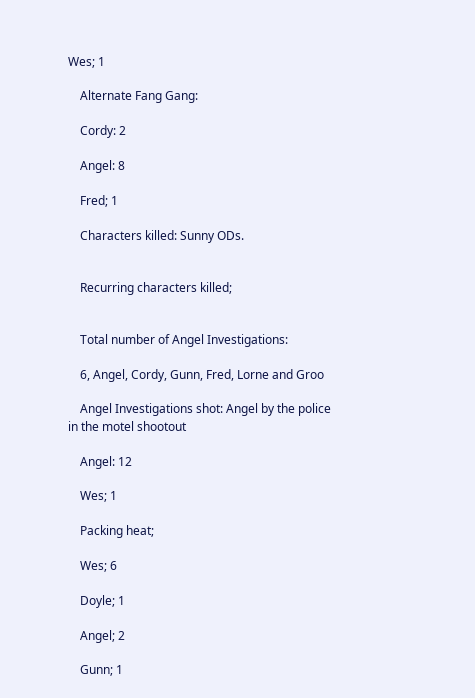Wes; 1

    Alternate Fang Gang:

    Cordy: 2

    Angel: 8

    Fred; 1

    Characters killed: Sunny ODs.


    Recurring characters killed;


    Total number of Angel Investigations:

    6, Angel, Cordy, Gunn, Fred, Lorne and Groo

    Angel Investigations shot: Angel by the police in the motel shootout

    Angel: 12

    Wes; 1

    Packing heat;

    Wes; 6

    Doyle; 1

    Angel; 2

    Gunn; 1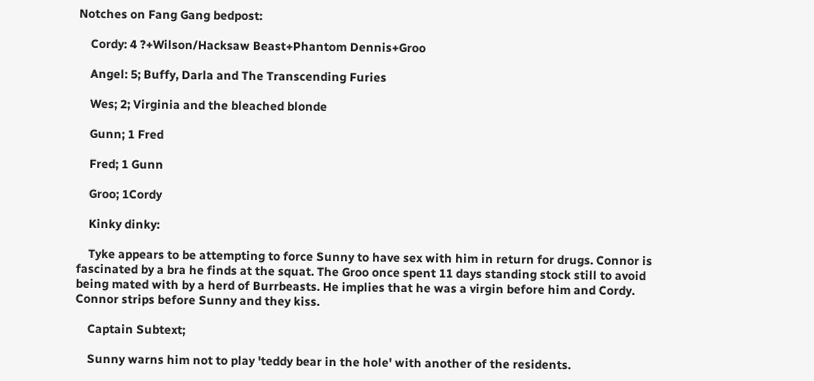Notches on Fang Gang bedpost:

    Cordy: 4 ?+Wilson/Hacksaw Beast+Phantom Dennis+Groo

    Angel: 5; Buffy, Darla and The Transcending Furies

    Wes; 2; Virginia and the bleached blonde

    Gunn; 1 Fred

    Fred; 1 Gunn

    Groo; 1Cordy

    Kinky dinky:

    Tyke appears to be attempting to force Sunny to have sex with him in return for drugs. Connor is fascinated by a bra he finds at the squat. The Groo once spent 11 days standing stock still to avoid being mated with by a herd of Burrbeasts. He implies that he was a virgin before him and Cordy. Connor strips before Sunny and they kiss.

    Captain Subtext;

    Sunny warns him not to play 'teddy bear in the hole' with another of the residents.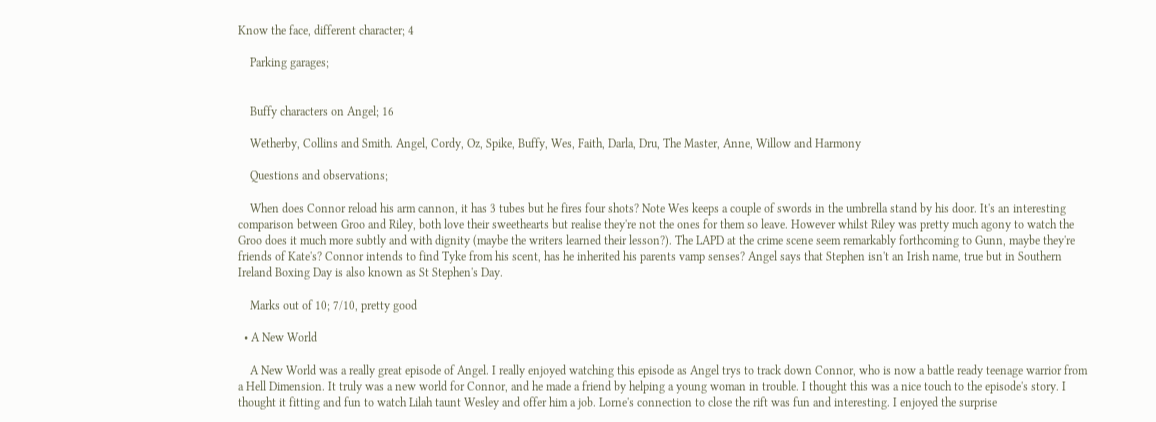Know the face, different character; 4

    Parking garages;


    Buffy characters on Angel; 16

    Wetherby, Collins and Smith. Angel, Cordy, Oz, Spike, Buffy, Wes, Faith, Darla, Dru, The Master, Anne, Willow and Harmony

    Questions and observations;

    When does Connor reload his arm cannon, it has 3 tubes but he fires four shots? Note Wes keeps a couple of swords in the umbrella stand by his door. It's an interesting comparison between Groo and Riley, both love their sweethearts but realise they're not the ones for them so leave. However whilst Riley was pretty much agony to watch the Groo does it much more subtly and with dignity (maybe the writers learned their lesson?). The LAPD at the crime scene seem remarkably forthcoming to Gunn, maybe they're friends of Kate's? Connor intends to find Tyke from his scent, has he inherited his parents vamp senses? Angel says that Stephen isn't an Irish name, true but in Southern Ireland Boxing Day is also known as St Stephen's Day.

    Marks out of 10; 7/10, pretty good

  • A New World

    A New World was a really great episode of Angel. I really enjoyed watching this episode as Angel trys to track down Connor, who is now a battle ready teenage warrior from a Hell Dimension. It truly was a new world for Connor, and he made a friend by helping a young woman in trouble. I thought this was a nice touch to the episode's story. I thought it fitting and fun to watch Lilah taunt Wesley and offer him a job. Lorne's connection to close the rift was fun and interesting. I enjoyed the surprise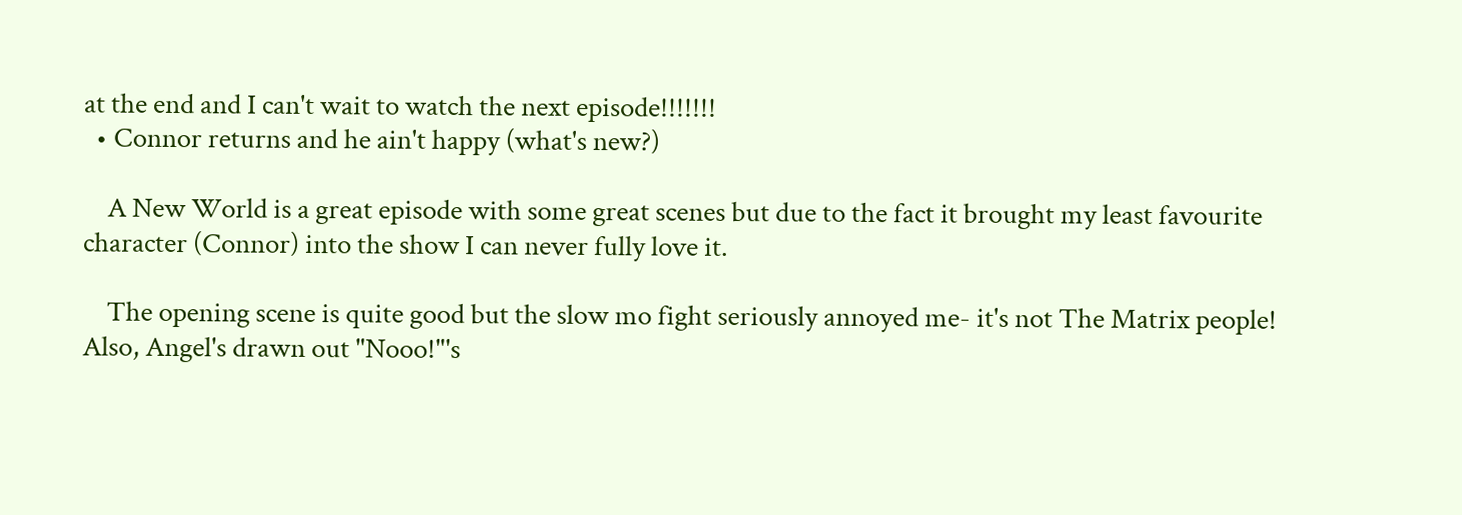at the end and I can't wait to watch the next episode!!!!!!!
  • Connor returns and he ain't happy (what's new?)

    A New World is a great episode with some great scenes but due to the fact it brought my least favourite character (Connor) into the show I can never fully love it.

    The opening scene is quite good but the slow mo fight seriously annoyed me- it's not The Matrix people! Also, Angel's drawn out "Nooo!"'s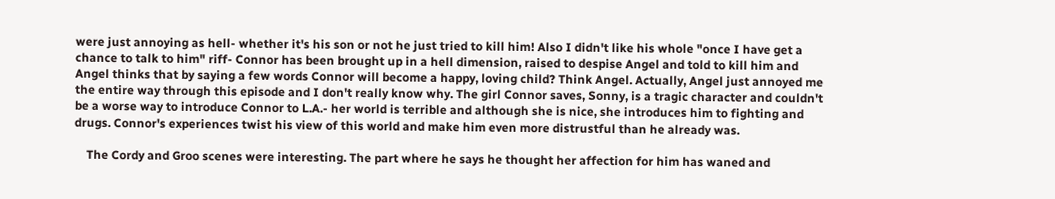were just annoying as hell- whether it's his son or not he just tried to kill him! Also I didn't like his whole "once I have get a chance to talk to him" riff- Connor has been brought up in a hell dimension, raised to despise Angel and told to kill him and Angel thinks that by saying a few words Connor will become a happy, loving child? Think Angel. Actually, Angel just annoyed me the entire way through this episode and I don't really know why. The girl Connor saves, Sonny, is a tragic character and couldn't be a worse way to introduce Connor to L.A.- her world is terrible and although she is nice, she introduces him to fighting and drugs. Connor's experiences twist his view of this world and make him even more distrustful than he already was.

    The Cordy and Groo scenes were interesting. The part where he says he thought her affection for him has waned and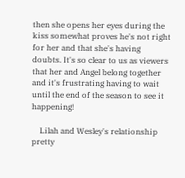then she opens her eyes during the kiss somewhat proves he's not right for her and that she's having doubts. It's so clear to us as viewers that her and Angel belong together and it's frustrating having to wait until the end of the season to see it happening!

    Lilah and Wesley's relationship pretty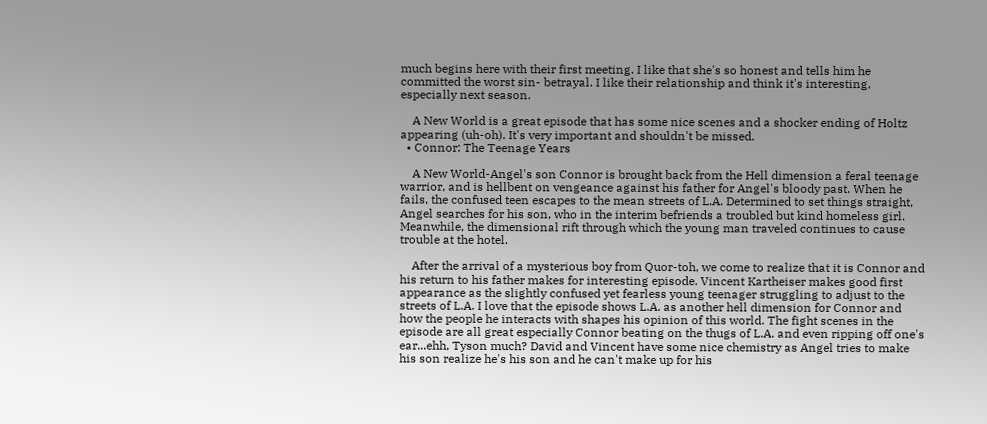much begins here with their first meeting. I like that she's so honest and tells him he committed the worst sin- betrayal. I like their relationship and think it's interesting, especially next season.

    A New World is a great episode that has some nice scenes and a shocker ending of Holtz appearing (uh-oh). It's very important and shouldn't be missed.
  • Connor: The Teenage Years

    A New World-Angel's son Connor is brought back from the Hell dimension a feral teenage warrior, and is hellbent on vengeance against his father for Angel's bloody past. When he fails, the confused teen escapes to the mean streets of L.A. Determined to set things straight, Angel searches for his son, who in the interim befriends a troubled but kind homeless girl. Meanwhile, the dimensional rift through which the young man traveled continues to cause trouble at the hotel.

    After the arrival of a mysterious boy from Quor-toh, we come to realize that it is Connor and his return to his father makes for interesting episode. Vincent Kartheiser makes good first appearance as the slightly confused yet fearless young teenager struggling to adjust to the streets of L.A. I love that the episode shows L.A. as another hell dimension for Connor and how the people he interacts with shapes his opinion of this world. The fight scenes in the episode are all great especially Connor beating on the thugs of L.A. and even ripping off one's ear...ehh, Tyson much? David and Vincent have some nice chemistry as Angel tries to make his son realize he's his son and he can't make up for his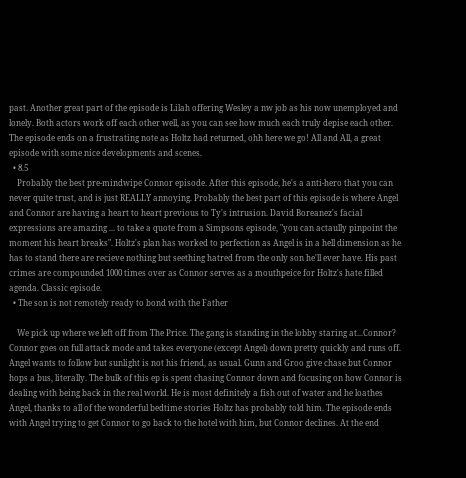past. Another great part of the episode is Lilah offering Wesley a nw job as his now unemployed and lonely. Both actors work off each other well, as you can see how much each truly depise each other. The episode ends on a frustrating note as Holtz had returned, ohh here we go! All and All, a great episode with some nice developments and scenes.
  • 8.5
    Probably the best pre-mindwipe Connor episode. After this episode, he's a anti-hero that you can never quite trust, and is just REALLY annoying. Probably the best part of this episode is where Angel and Connor are having a heart to heart previous to Ty's intrusion. David Boreanez's facial expressions are amazing ... to take a quote from a Simpsons episode, "you can actaully pinpoint the moment his heart breaks". Holtz's plan has worked to perfection as Angel is in a hell dimension as he has to stand there are recieve nothing but seething hatred from the only son he'll ever have. His past crimes are compounded 1000 times over as Connor serves as a mouthpeice for Holtz's hate filled agenda. Classic episode.
  • The son is not remotely ready to bond with the Father

    We pick up where we left off from The Price. The gang is standing in the lobby staring at...Connor? Connor goes on full attack mode and takes everyone (except Angel) down pretty quickly and runs off. Angel wants to follow but sunlight is not his friend, as usual. Gunn and Groo give chase but Connor hops a bus, literally. The bulk of this ep is spent chasing Connor down and focusing on how Connor is dealing with being back in the real world. He is most definitely a fish out of water and he loathes Angel, thanks to all of the wonderful bedtime stories Holtz has probably told him. The episode ends with Angel trying to get Connor to go back to the hotel with him, but Connor declines. At the end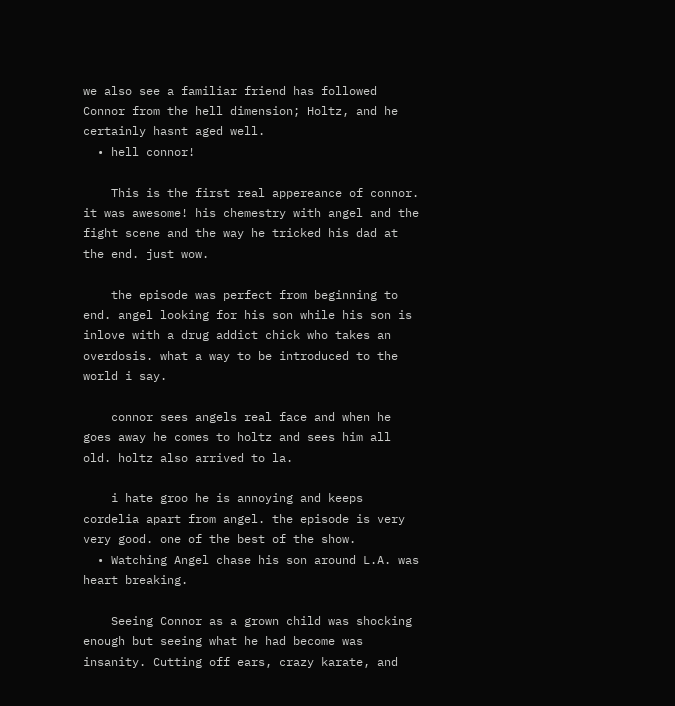we also see a familiar friend has followed Connor from the hell dimension; Holtz, and he certainly hasnt aged well.
  • hell connor!

    This is the first real appereance of connor. it was awesome! his chemestry with angel and the fight scene and the way he tricked his dad at the end. just wow.

    the episode was perfect from beginning to end. angel looking for his son while his son is inlove with a drug addict chick who takes an overdosis. what a way to be introduced to the world i say.

    connor sees angels real face and when he goes away he comes to holtz and sees him all old. holtz also arrived to la.

    i hate groo he is annoying and keeps cordelia apart from angel. the episode is very very good. one of the best of the show.
  • Watching Angel chase his son around L.A. was heart breaking.

    Seeing Connor as a grown child was shocking enough but seeing what he had become was insanity. Cutting off ears, crazy karate, and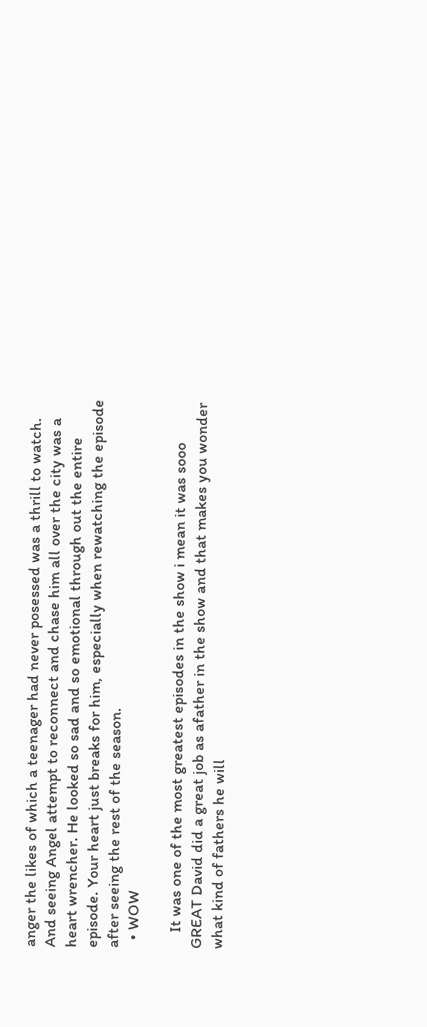anger the likes of which a teenager had never posessed was a thrill to watch. And seeing Angel attempt to reconnect and chase him all over the city was a heart wrencher. He looked so sad and so emotional through out the entire episode. Your heart just breaks for him, especially when rewatching the episode after seeing the rest of the season.
  • WOW

    It was one of the most greatest episodes in the show i mean it was sooo GREAT David did a great job as afather in the show and that makes you wonder what kind of fathers he will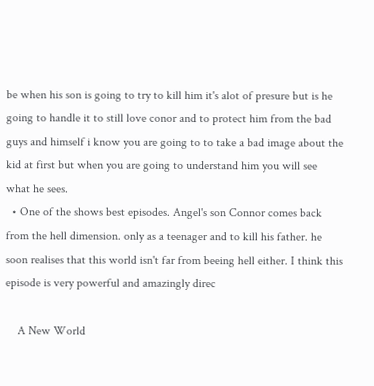be when his son is going to try to kill him it's alot of presure but is he going to handle it to still love conor and to protect him from the bad guys and himself i know you are going to to take a bad image about the kid at first but when you are going to understand him you will see what he sees.
  • One of the shows best episodes. Angel's son Connor comes back from the hell dimension. only as a teenager and to kill his father. he soon realises that this world isn't far from beeing hell either. I think this episode is very powerful and amazingly direc

    A New World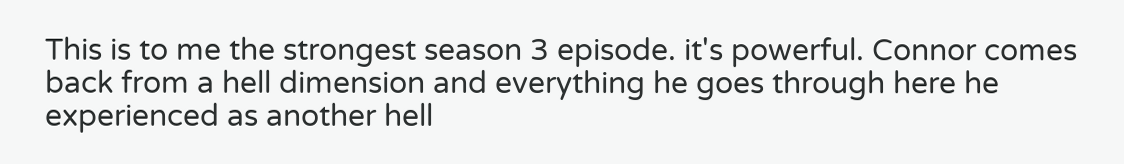This is to me the strongest season 3 episode. it's powerful. Connor comes back from a hell dimension and everything he goes through here he experienced as another hell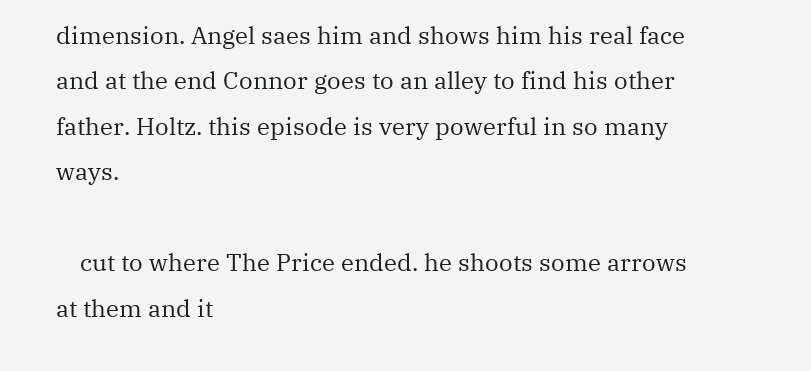dimension. Angel saes him and shows him his real face and at the end Connor goes to an alley to find his other father. Holtz. this episode is very powerful in so many ways.

    cut to where The Price ended. he shoots some arrows at them and it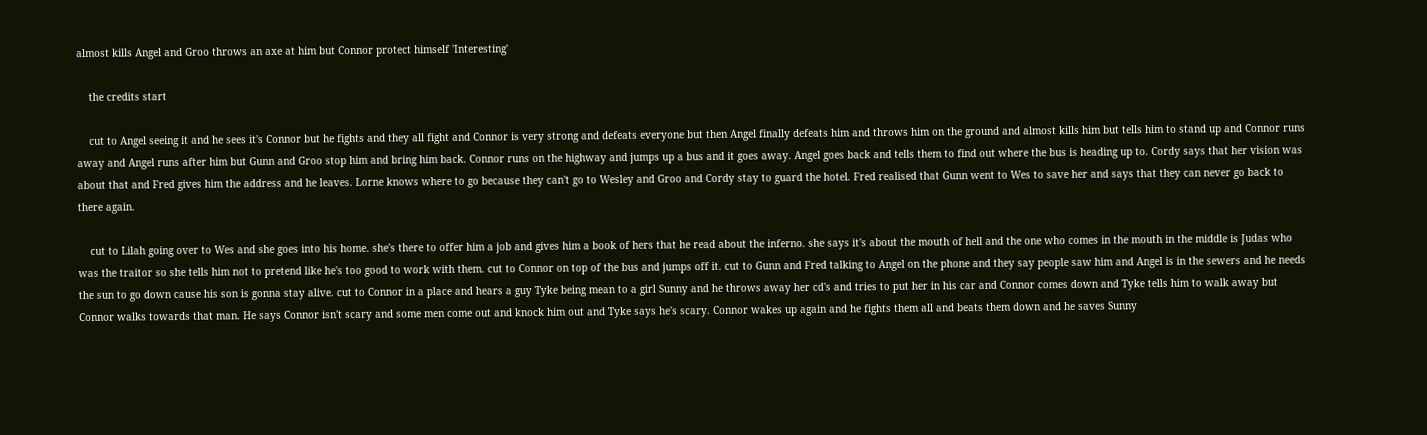almost kills Angel and Groo throws an axe at him but Connor protect himself 'Interesting'

    the credits start

    cut to Angel seeing it and he sees it's Connor but he fights and they all fight and Connor is very strong and defeats everyone but then Angel finally defeats him and throws him on the ground and almost kills him but tells him to stand up and Connor runs away and Angel runs after him but Gunn and Groo stop him and bring him back. Connor runs on the highway and jumps up a bus and it goes away. Angel goes back and tells them to find out where the bus is heading up to. Cordy says that her vision was about that and Fred gives him the address and he leaves. Lorne knows where to go because they can't go to Wesley and Groo and Cordy stay to guard the hotel. Fred realised that Gunn went to Wes to save her and says that they can never go back to there again.

    cut to Lilah going over to Wes and she goes into his home. she's there to offer him a job and gives him a book of hers that he read about the inferno. she says it's about the mouth of hell and the one who comes in the mouth in the middle is Judas who was the traitor so she tells him not to pretend like he's too good to work with them. cut to Connor on top of the bus and jumps off it. cut to Gunn and Fred talking to Angel on the phone and they say people saw him and Angel is in the sewers and he needs the sun to go down cause his son is gonna stay alive. cut to Connor in a place and hears a guy Tyke being mean to a girl Sunny and he throws away her cd's and tries to put her in his car and Connor comes down and Tyke tells him to walk away but Connor walks towards that man. He says Connor isn't scary and some men come out and knock him out and Tyke says he's scary. Connor wakes up again and he fights them all and beats them down and he saves Sunny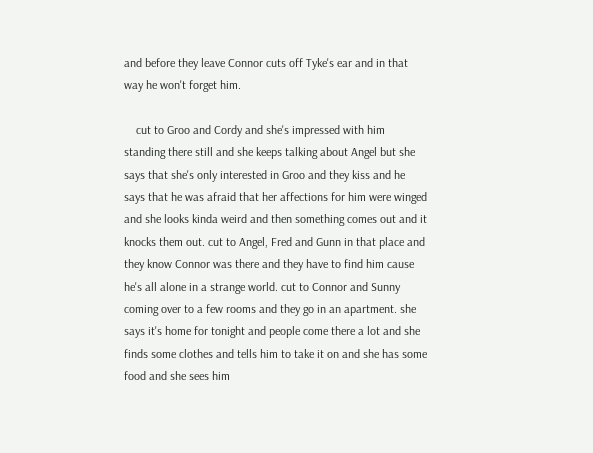and before they leave Connor cuts off Tyke's ear and in that way he won't forget him.

    cut to Groo and Cordy and she's impressed with him standing there still and she keeps talking about Angel but she says that she's only interested in Groo and they kiss and he says that he was afraid that her affections for him were winged and she looks kinda weird and then something comes out and it knocks them out. cut to Angel, Fred and Gunn in that place and they know Connor was there and they have to find him cause he's all alone in a strange world. cut to Connor and Sunny coming over to a few rooms and they go in an apartment. she says it's home for tonight and people come there a lot and she finds some clothes and tells him to take it on and she has some food and she sees him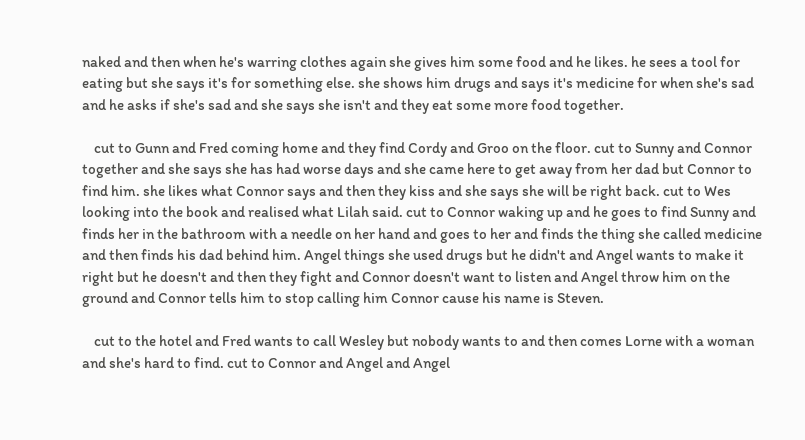naked and then when he's warring clothes again she gives him some food and he likes. he sees a tool for eating but she says it's for something else. she shows him drugs and says it's medicine for when she's sad and he asks if she's sad and she says she isn't and they eat some more food together.

    cut to Gunn and Fred coming home and they find Cordy and Groo on the floor. cut to Sunny and Connor together and she says she has had worse days and she came here to get away from her dad but Connor to find him. she likes what Connor says and then they kiss and she says she will be right back. cut to Wes looking into the book and realised what Lilah said. cut to Connor waking up and he goes to find Sunny and finds her in the bathroom with a needle on her hand and goes to her and finds the thing she called medicine and then finds his dad behind him. Angel things she used drugs but he didn't and Angel wants to make it right but he doesn't and then they fight and Connor doesn't want to listen and Angel throw him on the ground and Connor tells him to stop calling him Connor cause his name is Steven.

    cut to the hotel and Fred wants to call Wesley but nobody wants to and then comes Lorne with a woman and she's hard to find. cut to Connor and Angel and Angel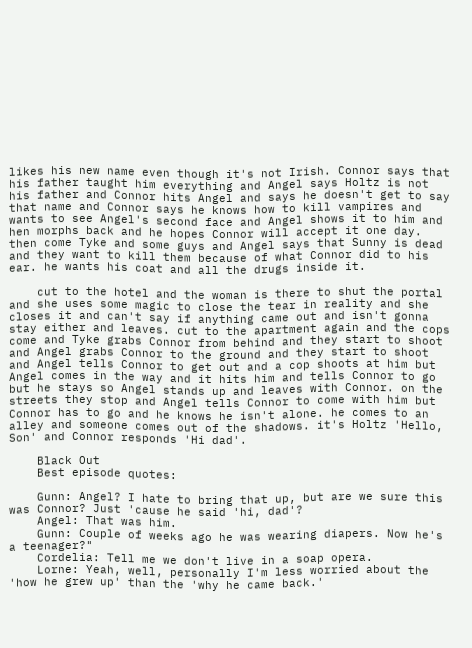likes his new name even though it's not Irish. Connor says that his father taught him everything and Angel says Holtz is not his father and Connor hits Angel and says he doesn't get to say that name and Connor says he knows how to kill vampires and wants to see Angel's second face and Angel shows it to him and hen morphs back and he hopes Connor will accept it one day. then come Tyke and some guys and Angel says that Sunny is dead and they want to kill them because of what Connor did to his ear. he wants his coat and all the drugs inside it.

    cut to the hotel and the woman is there to shut the portal and she uses some magic to close the tear in reality and she closes it and can't say if anything came out and isn't gonna stay either and leaves. cut to the apartment again and the cops come and Tyke grabs Connor from behind and they start to shoot and Angel grabs Connor to the ground and they start to shoot and Angel tells Connor to get out and a cop shoots at him but Angel comes in the way and it hits him and tells Connor to go but he stays so Angel stands up and leaves with Connor. on the streets they stop and Angel tells Connor to come with him but Connor has to go and he knows he isn't alone. he comes to an alley and someone comes out of the shadows. it's Holtz 'Hello, Son' and Connor responds 'Hi dad'.

    Black Out
    Best episode quotes:

    Gunn: Angel? I hate to bring that up, but are we sure this was Connor? Just 'cause he said 'hi, dad'?
    Angel: That was him.
    Gunn: Couple of weeks ago he was wearing diapers. Now he's a teenager?"
    Cordelia: Tell me we don't live in a soap opera.
    Lorne: Yeah, well, personally I'm less worried about the 'how he grew up' than the 'why he came back.'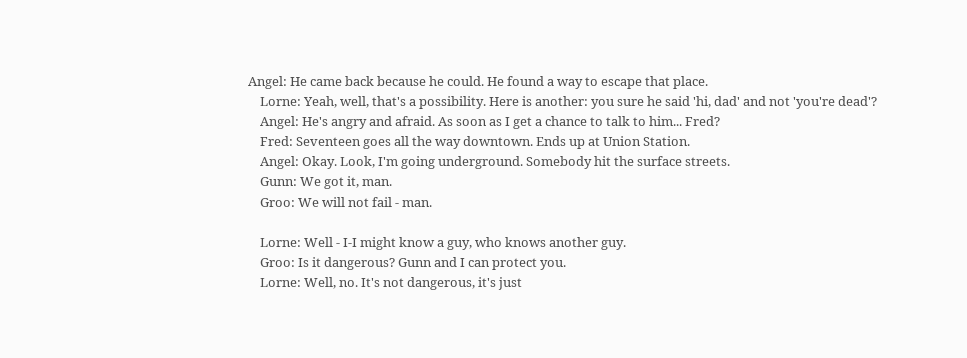Angel: He came back because he could. He found a way to escape that place.
    Lorne: Yeah, well, that's a possibility. Here is another: you sure he said 'hi, dad' and not 'you're dead'?
    Angel: He's angry and afraid. As soon as I get a chance to talk to him... Fred?
    Fred: Seventeen goes all the way downtown. Ends up at Union Station.
    Angel: Okay. Look, I'm going underground. Somebody hit the surface streets.
    Gunn: We got it, man.
    Groo: We will not fail - man.

    Lorne: Well - I-I might know a guy, who knows another guy.
    Groo: Is it dangerous? Gunn and I can protect you.
    Lorne: Well, no. It's not dangerous, it's just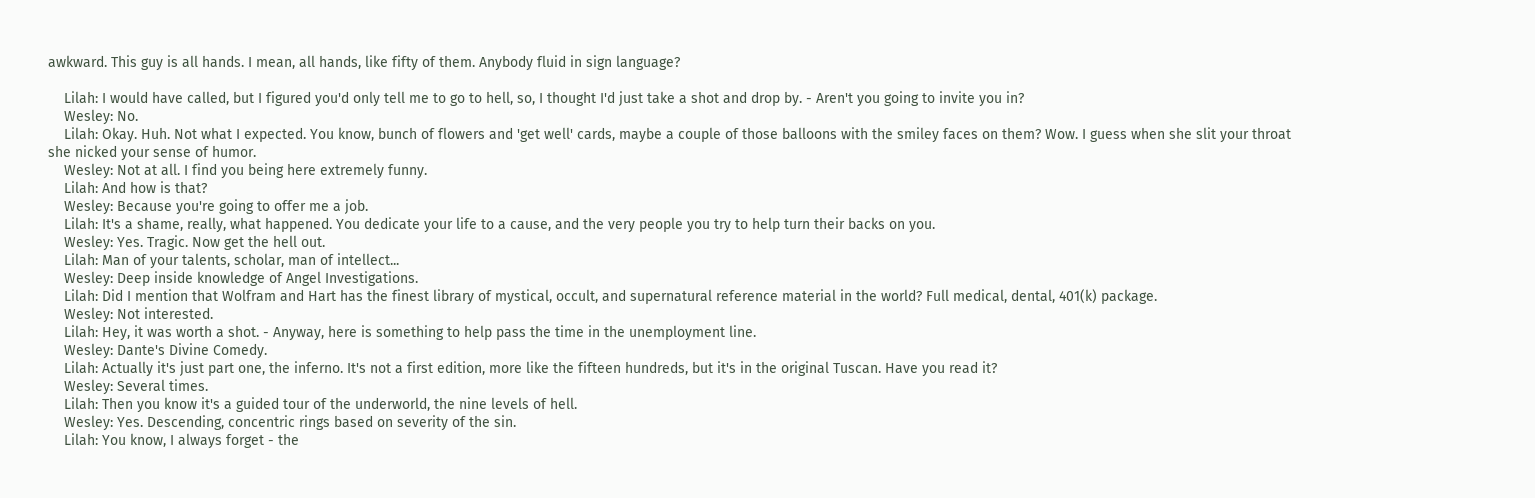awkward. This guy is all hands. I mean, all hands, like fifty of them. Anybody fluid in sign language?

    Lilah: I would have called, but I figured you'd only tell me to go to hell, so, I thought I'd just take a shot and drop by. - Aren't you going to invite you in?
    Wesley: No.
    Lilah: Okay. Huh. Not what I expected. You know, bunch of flowers and 'get well' cards, maybe a couple of those balloons with the smiley faces on them? Wow. I guess when she slit your throat she nicked your sense of humor.
    Wesley: Not at all. I find you being here extremely funny.
    Lilah: And how is that?
    Wesley: Because you're going to offer me a job.
    Lilah: It's a shame, really, what happened. You dedicate your life to a cause, and the very people you try to help turn their backs on you.
    Wesley: Yes. Tragic. Now get the hell out.
    Lilah: Man of your talents, scholar, man of intellect...
    Wesley: Deep inside knowledge of Angel Investigations.
    Lilah: Did I mention that Wolfram and Hart has the finest library of mystical, occult, and supernatural reference material in the world? Full medical, dental, 401(k) package.
    Wesley: Not interested.
    Lilah: Hey, it was worth a shot. - Anyway, here is something to help pass the time in the unemployment line.
    Wesley: Dante's Divine Comedy.
    Lilah: Actually it's just part one, the inferno. It's not a first edition, more like the fifteen hundreds, but it's in the original Tuscan. Have you read it?
    Wesley: Several times.
    Lilah: Then you know it's a guided tour of the underworld, the nine levels of hell.
    Wesley: Yes. Descending, concentric rings based on severity of the sin.
    Lilah: You know, I always forget - the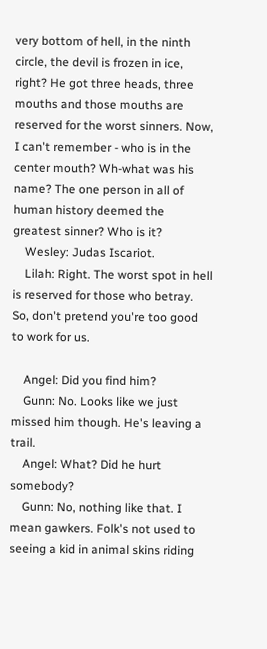very bottom of hell, in the ninth circle, the devil is frozen in ice, right? He got three heads, three mouths and those mouths are reserved for the worst sinners. Now, I can't remember - who is in the center mouth? Wh-what was his name? The one person in all of human history deemed the greatest sinner? Who is it?
    Wesley: Judas Iscariot.
    Lilah: Right. The worst spot in hell is reserved for those who betray. So, don't pretend you're too good to work for us.

    Angel: Did you find him?
    Gunn: No. Looks like we just missed him though. He's leaving a trail.
    Angel: What? Did he hurt somebody?
    Gunn: No, nothing like that. I mean gawkers. Folk's not used to seeing a kid in animal skins riding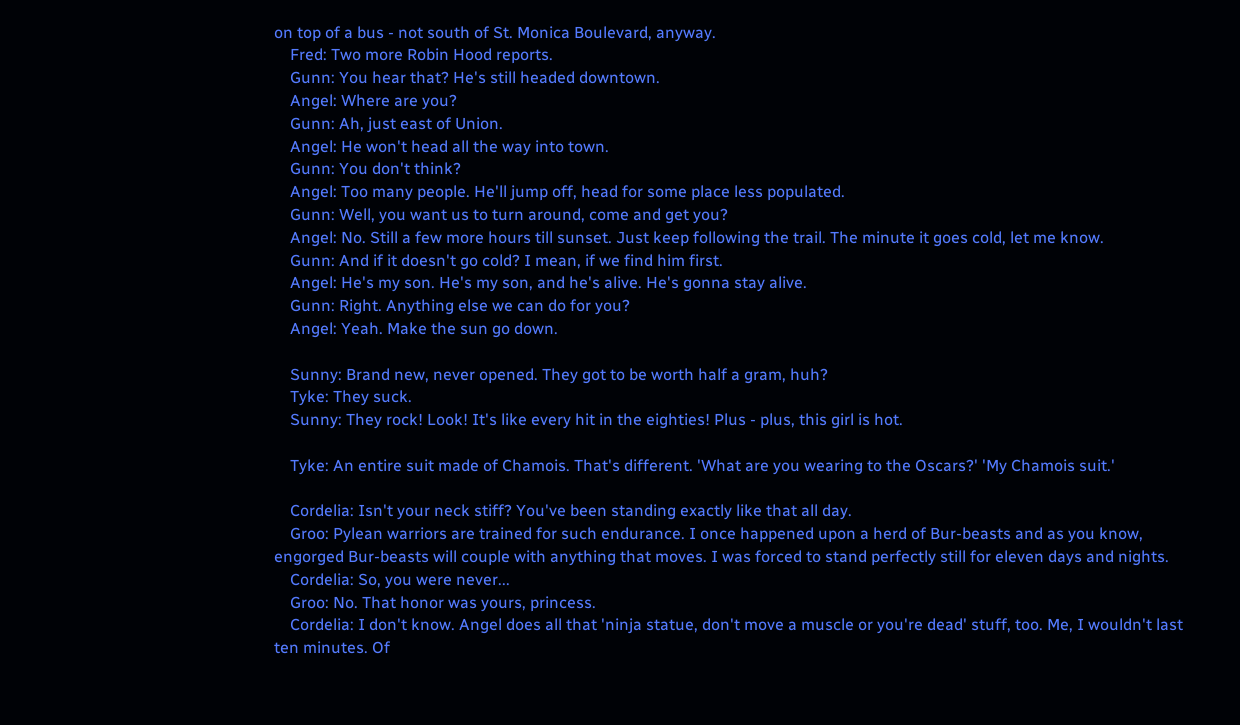on top of a bus - not south of St. Monica Boulevard, anyway.
    Fred: Two more Robin Hood reports.
    Gunn: You hear that? He's still headed downtown.
    Angel: Where are you?
    Gunn: Ah, just east of Union.
    Angel: He won't head all the way into town.
    Gunn: You don't think?
    Angel: Too many people. He'll jump off, head for some place less populated.
    Gunn: Well, you want us to turn around, come and get you?
    Angel: No. Still a few more hours till sunset. Just keep following the trail. The minute it goes cold, let me know.
    Gunn: And if it doesn't go cold? I mean, if we find him first.
    Angel: He's my son. He's my son, and he's alive. He's gonna stay alive.
    Gunn: Right. Anything else we can do for you?
    Angel: Yeah. Make the sun go down.

    Sunny: Brand new, never opened. They got to be worth half a gram, huh?
    Tyke: They suck.
    Sunny: They rock! Look! It's like every hit in the eighties! Plus - plus, this girl is hot.

    Tyke: An entire suit made of Chamois. That's different. 'What are you wearing to the Oscars?' 'My Chamois suit.'

    Cordelia: Isn't your neck stiff? You've been standing exactly like that all day.
    Groo: Pylean warriors are trained for such endurance. I once happened upon a herd of Bur-beasts and as you know, engorged Bur-beasts will couple with anything that moves. I was forced to stand perfectly still for eleven days and nights.
    Cordelia: So, you were never...
    Groo: No. That honor was yours, princess.
    Cordelia: I don't know. Angel does all that 'ninja statue, don't move a muscle or you're dead' stuff, too. Me, I wouldn't last ten minutes. Of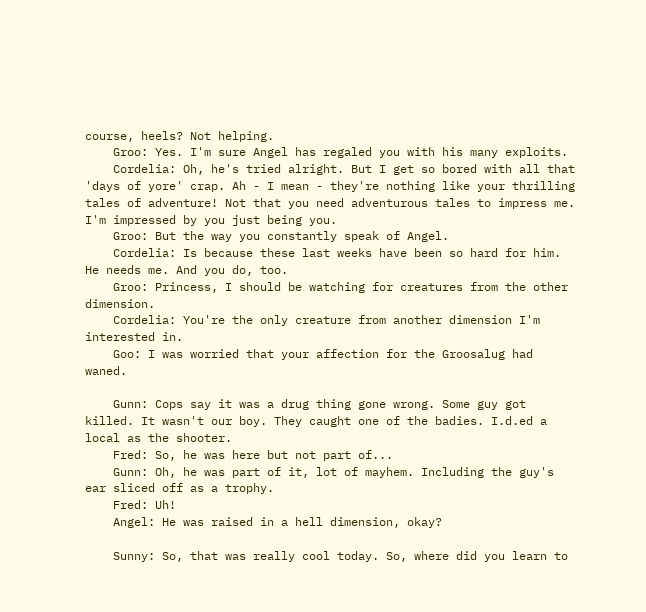course, heels? Not helping.
    Groo: Yes. I'm sure Angel has regaled you with his many exploits.
    Cordelia: Oh, he's tried alright. But I get so bored with all that 'days of yore' crap. Ah - I mean - they're nothing like your thrilling tales of adventure! Not that you need adventurous tales to impress me. I'm impressed by you just being you.
    Groo: But the way you constantly speak of Angel.
    Cordelia: Is because these last weeks have been so hard for him. He needs me. And you do, too.
    Groo: Princess, I should be watching for creatures from the other dimension.
    Cordelia: You're the only creature from another dimension I'm interested in.
    Goo: I was worried that your affection for the Groosalug had waned.

    Gunn: Cops say it was a drug thing gone wrong. Some guy got killed. It wasn't our boy. They caught one of the badies. I.d.ed a local as the shooter.
    Fred: So, he was here but not part of...
    Gunn: Oh, he was part of it, lot of mayhem. Including the guy's ear sliced off as a trophy.
    Fred: Uh!
    Angel: He was raised in a hell dimension, okay?

    Sunny: So, that was really cool today. So, where did you learn to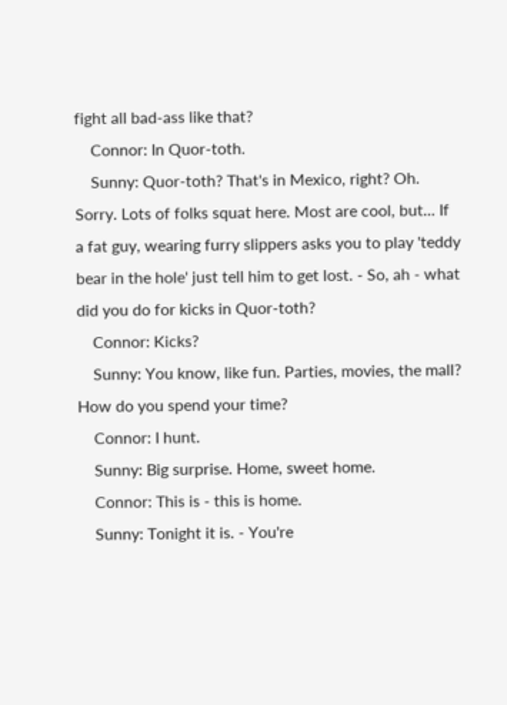fight all bad-ass like that?
    Connor: In Quor-toth.
    Sunny: Quor-toth? That's in Mexico, right? Oh. Sorry. Lots of folks squat here. Most are cool, but... If a fat guy, wearing furry slippers asks you to play 'teddy bear in the hole' just tell him to get lost. - So, ah - what did you do for kicks in Quor-toth?
    Connor: Kicks?
    Sunny: You know, like fun. Parties, movies, the mall? How do you spend your time?
    Connor: I hunt.
    Sunny: Big surprise. Home, sweet home.
    Connor: This is - this is home.
    Sunny: Tonight it is. - You're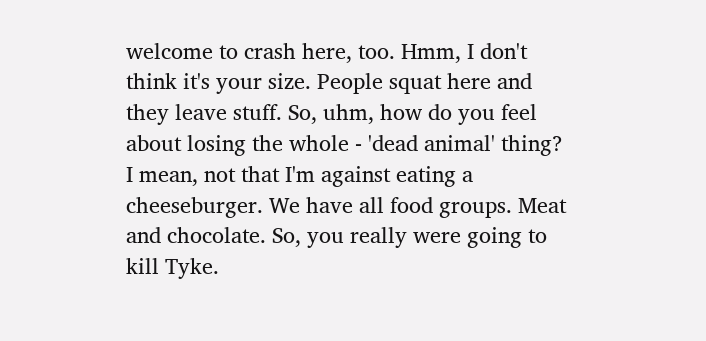welcome to crash here, too. Hmm, I don't think it's your size. People squat here and they leave stuff. So, uhm, how do you feel about losing the whole - 'dead animal' thing? I mean, not that I'm against eating a cheeseburger. We have all food groups. Meat and chocolate. So, you really were going to kill Tyke.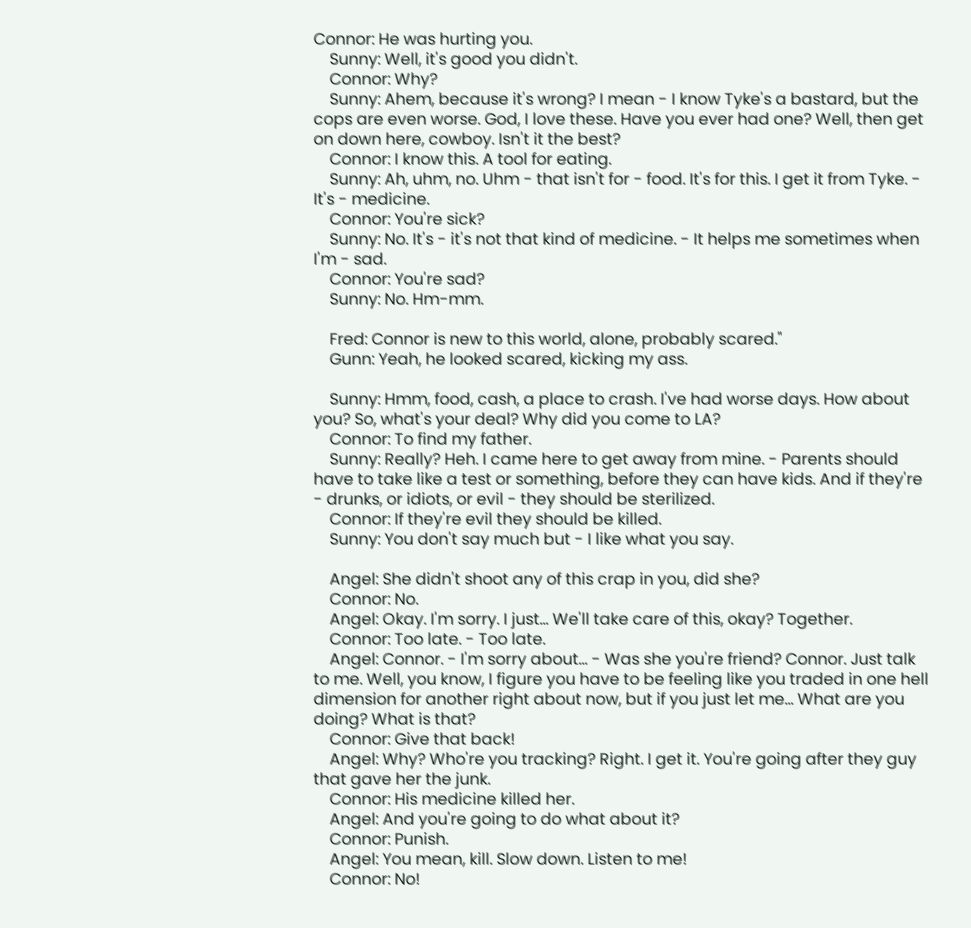Connor: He was hurting you.
    Sunny: Well, it's good you didn't.
    Connor: Why?
    Sunny: Ahem, because it's wrong? I mean - I know Tyke's a bastard, but the cops are even worse. God, I love these. Have you ever had one? Well, then get on down here, cowboy. Isn't it the best?
    Connor: I know this. A tool for eating.
    Sunny: Ah, uhm, no. Uhm - that isn't for - food. It's for this. I get it from Tyke. - It's - medicine.
    Connor: You're sick?
    Sunny: No. It's - it's not that kind of medicine. - It helps me sometimes when I'm - sad.
    Connor: You're sad?
    Sunny: No. Hm-mm.

    Fred: Connor is new to this world, alone, probably scared."
    Gunn: Yeah, he looked scared, kicking my ass.

    Sunny: Hmm, food, cash, a place to crash. I've had worse days. How about you? So, what's your deal? Why did you come to LA?
    Connor: To find my father.
    Sunny: Really? Heh. I came here to get away from mine. - Parents should have to take like a test or something, before they can have kids. And if they're - drunks, or idiots, or evil - they should be sterilized.
    Connor: If they're evil they should be killed.
    Sunny: You don't say much but - I like what you say.

    Angel: She didn't shoot any of this crap in you, did she?
    Connor: No.
    Angel: Okay. I'm sorry. I just... We'll take care of this, okay? Together.
    Connor: Too late. - Too late.
    Angel: Connor. - I'm sorry about... - Was she you're friend? Connor. Just talk to me. Well, you know, I figure you have to be feeling like you traded in one hell dimension for another right about now, but if you just let me... What are you doing? What is that?
    Connor: Give that back!
    Angel: Why? Who're you tracking? Right. I get it. You're going after they guy that gave her the junk.
    Connor: His medicine killed her.
    Angel: And you're going to do what about it?
    Connor: Punish.
    Angel: You mean, kill. Slow down. Listen to me!
    Connor: No!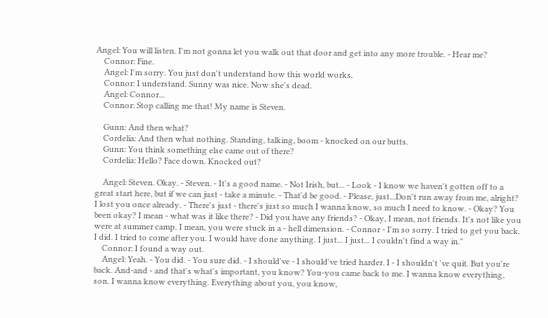Angel: You will listen. I'm not gonna let you walk out that door and get into any more trouble. - Hear me?
    Connor: Fine.
    Angel: I'm sorry. You just don't understand how this world works.
    Connor: I understand. Sunny was nice. Now she's dead.
    Angel: Connor...
    Connor: Stop calling me that! My name is Steven.

    Gunn: And then what?
    Cordelia: And then what nothing. Standing, talking, boom - knocked on our butts.
    Gunn: You think something else came out of there?
    Cordelia: Hello? Face down. Knocked out?

    Angel: Steven. Okay. - Steven. - It's a good name. - Not Irish, but... - Look - I know we haven't gotten off to a great start here, but if we can just - take a minute. - That'd be good. - Please, just...Don't run away from me, alright? I lost you once already. - There's just - there's just so much I wanna know, so much I need to know. - Okay? You been okay? I mean - what was it like there? - Did you have any friends? - Okay, I mean, not friends. It's not like you were at summer camp. I mean, you were stuck in a - hell dimension. - Connor - I'm so sorry. I tried to get you back. I did. I tried to come after you. I would have done anything. I just... I just... I couldn't find a way in."
    Connor: I found a way out.
    Angel: Yeah. - You did. - You sure did. - I should've - I should've tried harder. I - I shouldn't 've quit. But you're back. And-and - and that's what's important, you know? You-you came back to me. I wanna know everything, son. I wanna know everything. Everything about you, you know,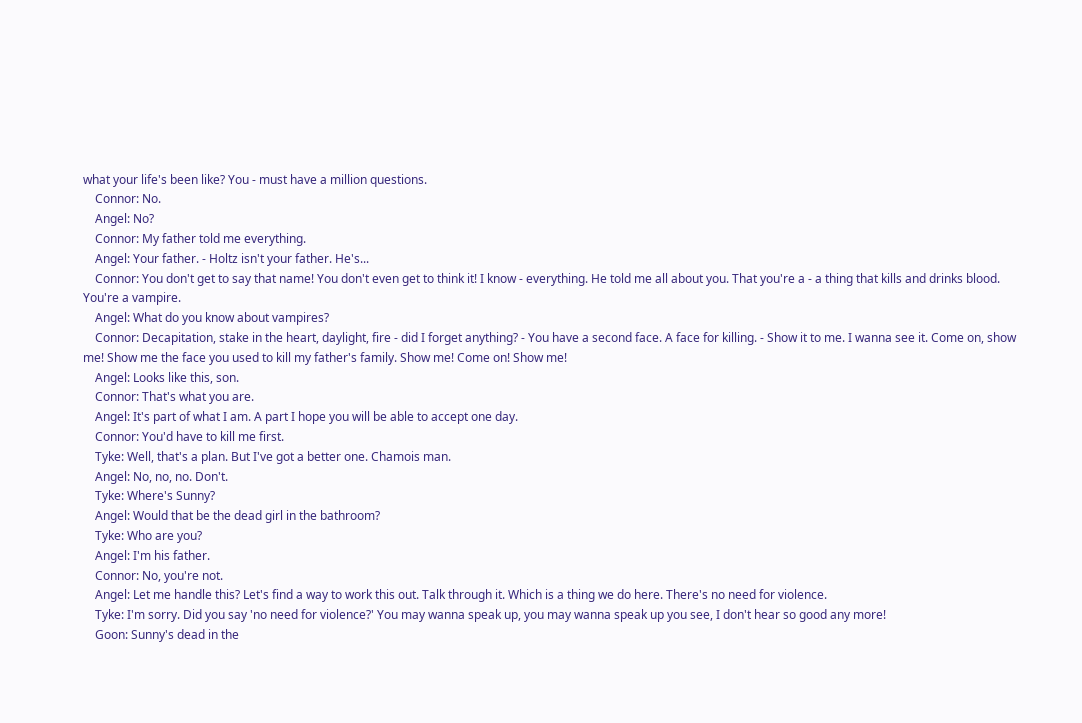what your life's been like? You - must have a million questions.
    Connor: No.
    Angel: No?
    Connor: My father told me everything.
    Angel: Your father. - Holtz isn't your father. He's...
    Connor: You don't get to say that name! You don't even get to think it! I know - everything. He told me all about you. That you're a - a thing that kills and drinks blood. You're a vampire.
    Angel: What do you know about vampires?
    Connor: Decapitation, stake in the heart, daylight, fire - did I forget anything? - You have a second face. A face for killing. - Show it to me. I wanna see it. Come on, show me! Show me the face you used to kill my father's family. Show me! Come on! Show me!
    Angel: Looks like this, son.
    Connor: That's what you are.
    Angel: It's part of what I am. A part I hope you will be able to accept one day.
    Connor: You'd have to kill me first.
    Tyke: Well, that's a plan. But I've got a better one. Chamois man.
    Angel: No, no, no. Don't.
    Tyke: Where's Sunny?
    Angel: Would that be the dead girl in the bathroom?
    Tyke: Who are you?
    Angel: I'm his father.
    Connor: No, you're not.
    Angel: Let me handle this? Let's find a way to work this out. Talk through it. Which is a thing we do here. There's no need for violence.
    Tyke: I'm sorry. Did you say 'no need for violence?' You may wanna speak up, you may wanna speak up you see, I don't hear so good any more!
    Goon: Sunny's dead in the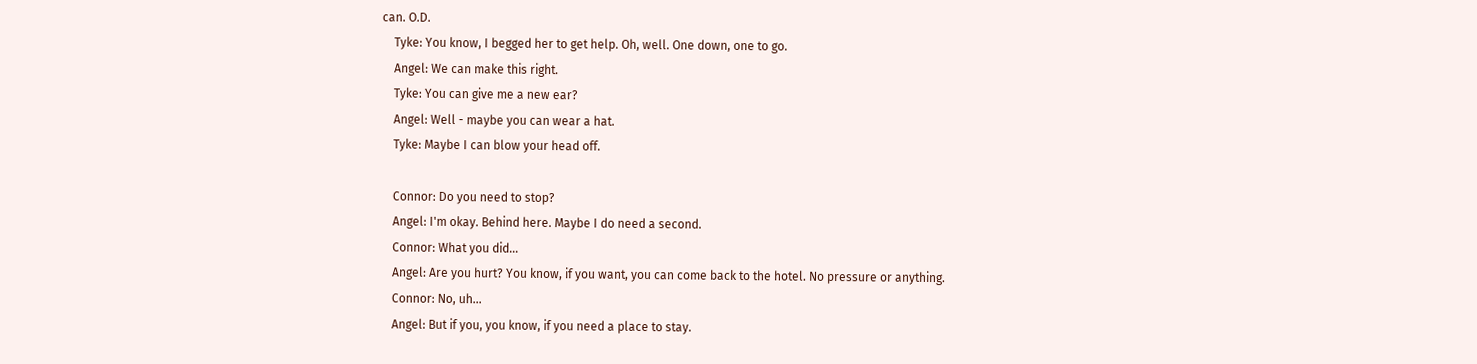can. O.D.
    Tyke: You know, I begged her to get help. Oh, well. One down, one to go.
    Angel: We can make this right.
    Tyke: You can give me a new ear?
    Angel: Well - maybe you can wear a hat.
    Tyke: Maybe I can blow your head off.

    Connor: Do you need to stop?
    Angel: I'm okay. Behind here. Maybe I do need a second.
    Connor: What you did...
    Angel: Are you hurt? You know, if you want, you can come back to the hotel. No pressure or anything.
    Connor: No, uh...
    Angel: But if you, you know, if you need a place to stay.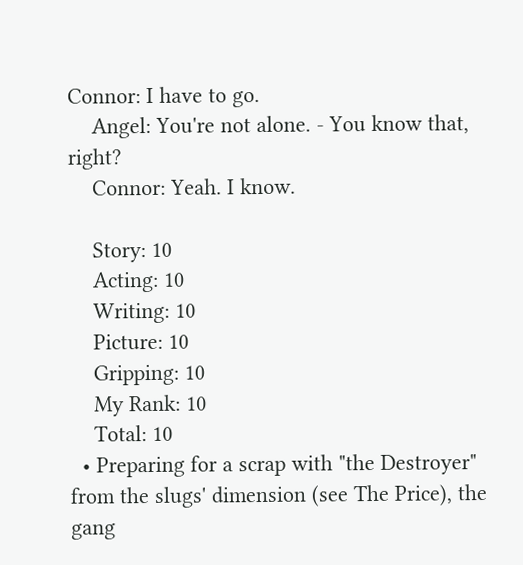Connor: I have to go.
    Angel: You're not alone. - You know that, right?
    Connor: Yeah. I know.

    Story: 10
    Acting: 10
    Writing: 10
    Picture: 10
    Gripping: 10
    My Rank: 10
    Total: 10
  • Preparing for a scrap with "the Destroyer" from the slugs' dimension (see The Price), the gang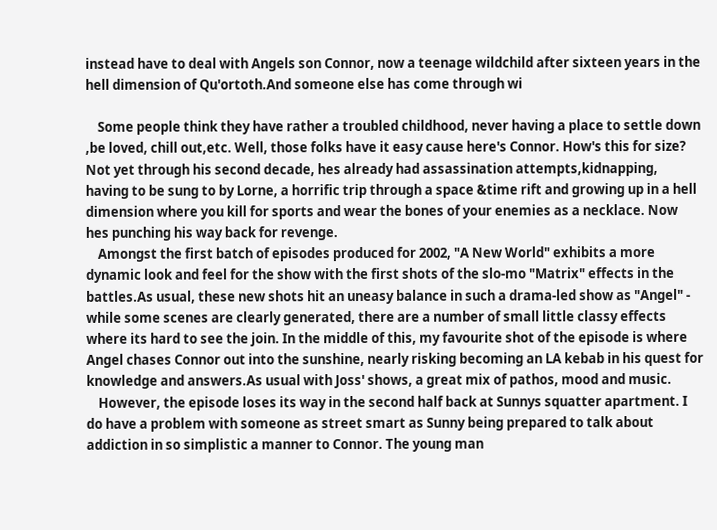instead have to deal with Angels son Connor, now a teenage wildchild after sixteen years in the hell dimension of Qu'ortoth.And someone else has come through wi

    Some people think they have rather a troubled childhood, never having a place to settle down ,be loved, chill out,etc. Well, those folks have it easy cause here's Connor. How's this for size? Not yet through his second decade, hes already had assassination attempts,kidnapping, having to be sung to by Lorne, a horrific trip through a space &time rift and growing up in a hell dimension where you kill for sports and wear the bones of your enemies as a necklace. Now hes punching his way back for revenge.
    Amongst the first batch of episodes produced for 2002, "A New World" exhibits a more dynamic look and feel for the show with the first shots of the slo-mo "Matrix" effects in the battles.As usual, these new shots hit an uneasy balance in such a drama-led show as "Angel" - while some scenes are clearly generated, there are a number of small little classy effects where its hard to see the join. In the middle of this, my favourite shot of the episode is where Angel chases Connor out into the sunshine, nearly risking becoming an LA kebab in his quest for knowledge and answers.As usual with Joss' shows, a great mix of pathos, mood and music.
    However, the episode loses its way in the second half back at Sunnys squatter apartment. I do have a problem with someone as street smart as Sunny being prepared to talk about addiction in so simplistic a manner to Connor. The young man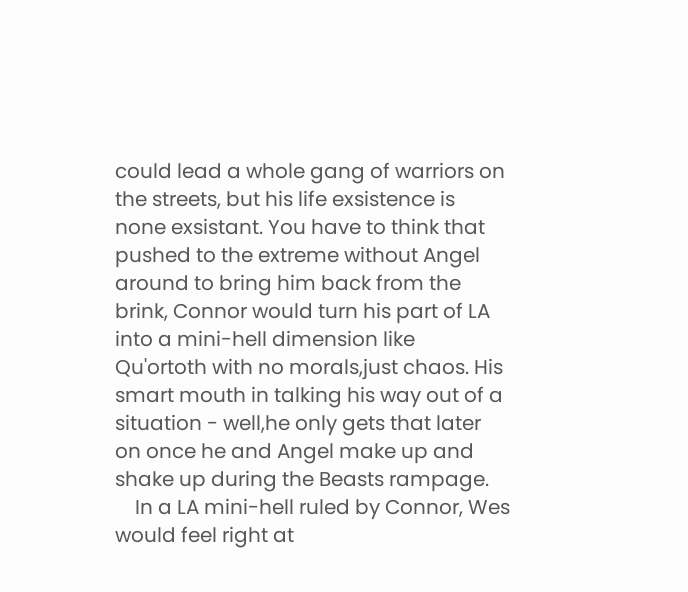could lead a whole gang of warriors on the streets, but his life exsistence is none exsistant. You have to think that pushed to the extreme without Angel around to bring him back from the brink, Connor would turn his part of LA into a mini-hell dimension like Qu'ortoth with no morals,just chaos. His smart mouth in talking his way out of a situation - well,he only gets that later on once he and Angel make up and shake up during the Beasts rampage.
    In a LA mini-hell ruled by Connor, Wes would feel right at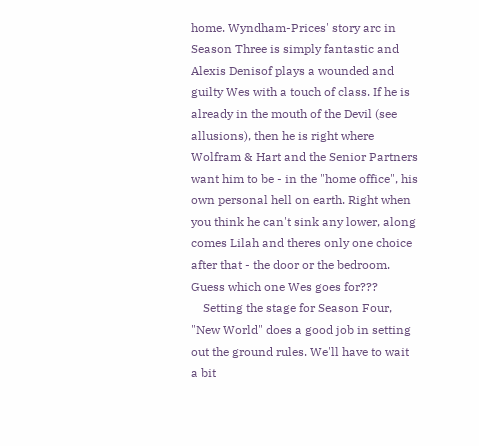home. Wyndham-Prices' story arc in Season Three is simply fantastic and Alexis Denisof plays a wounded and guilty Wes with a touch of class. If he is already in the mouth of the Devil (see allusions), then he is right where Wolfram & Hart and the Senior Partners want him to be - in the "home office", his own personal hell on earth. Right when you think he can't sink any lower, along comes Lilah and theres only one choice after that - the door or the bedroom. Guess which one Wes goes for???
    Setting the stage for Season Four, "New World" does a good job in setting out the ground rules. We'll have to wait a bit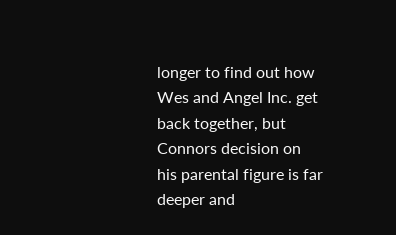longer to find out how Wes and Angel Inc. get back together, but Connors decision on his parental figure is far deeper and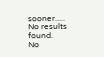sooner.....
No results found.
No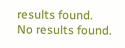results found.
No results found.